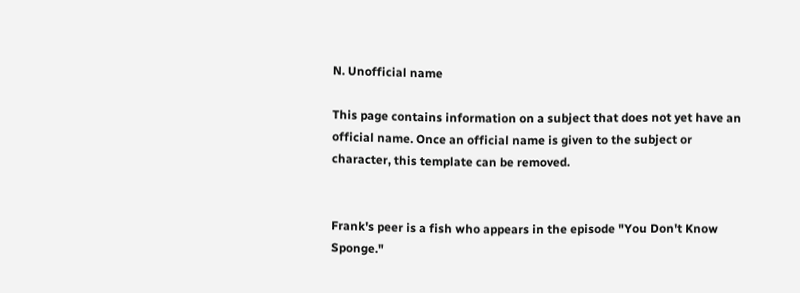N. Unofficial name

This page contains information on a subject that does not yet have an official name. Once an official name is given to the subject or character, this template can be removed.


Frank's peer is a fish who appears in the episode "You Don't Know Sponge."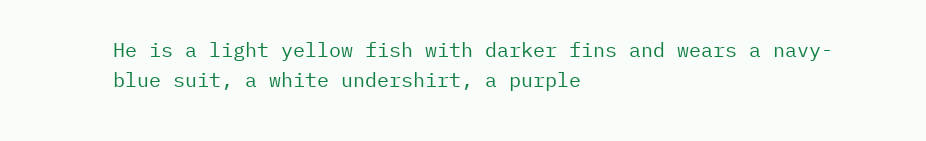He is a light yellow fish with darker fins and wears a navy-blue suit, a white undershirt, a purple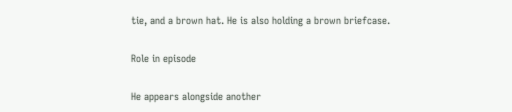tie, and a brown hat. He is also holding a brown briefcase.

Role in episode

He appears alongside another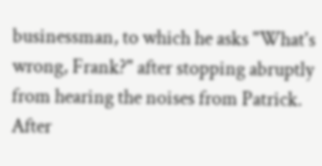businessman, to which he asks "What's wrong, Frank?" after stopping abruptly from hearing the noises from Patrick. After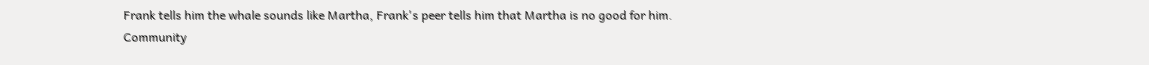Frank tells him the whale sounds like Martha, Frank's peer tells him that Martha is no good for him.
Community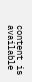content is available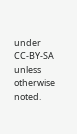under CC-BY-SA unless otherwise noted.